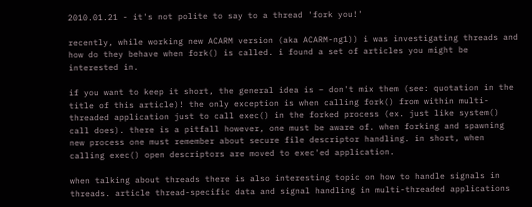2010.01.21 - it's not polite to say to a thread 'fork you!'

recently, while working new ACARM version (aka ACARM-ng1)) i was investigating threads and how do they behave when fork() is called. i found a set of articles you might be interested in.

if you want to keep it short, the general idea is – don't mix them (see: quotation in the title of this article)! the only exception is when calling fork() from within multi-threaded application just to call exec() in the forked process (ex. just like system() call does). there is a pitfall however, one must be aware of. when forking and spawning new process one must remember about secure file descriptor handling. in short, when calling exec() open descriptors are moved to exec'ed application.

when talking about threads there is also interesting topic on how to handle signals in threads. article thread-specific data and signal handling in multi-threaded applications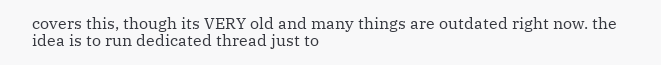covers this, though its VERY old and many things are outdated right now. the idea is to run dedicated thread just to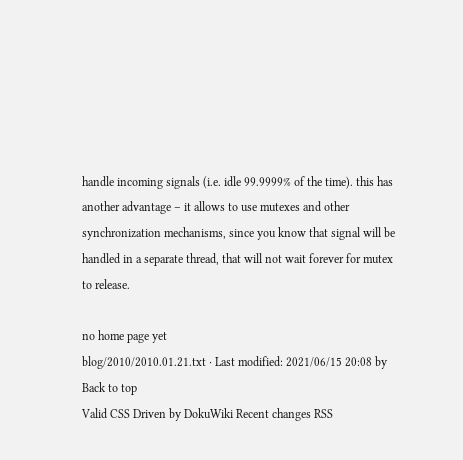handle incoming signals (i.e. idle 99.9999% of the time). this has another advantage – it allows to use mutexes and other synchronization mechanisms, since you know that signal will be handled in a separate thread, that will not wait forever for mutex to release.

no home page yet
blog/2010/2010.01.21.txt · Last modified: 2021/06/15 20:08 by
Back to top
Valid CSS Driven by DokuWiki Recent changes RSS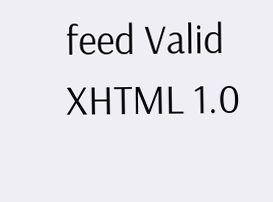feed Valid XHTML 1.0